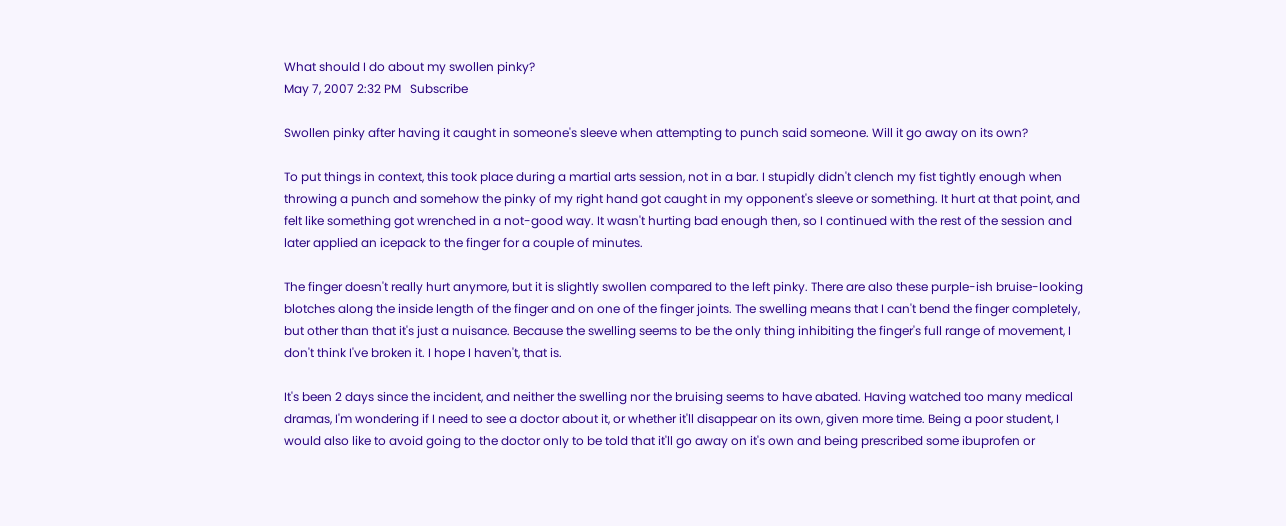What should I do about my swollen pinky?
May 7, 2007 2:32 PM   Subscribe

Swollen pinky after having it caught in someone's sleeve when attempting to punch said someone. Will it go away on its own?

To put things in context, this took place during a martial arts session, not in a bar. I stupidly didn't clench my fist tightly enough when throwing a punch and somehow the pinky of my right hand got caught in my opponent's sleeve or something. It hurt at that point, and felt like something got wrenched in a not-good way. It wasn't hurting bad enough then, so I continued with the rest of the session and later applied an icepack to the finger for a couple of minutes.

The finger doesn't really hurt anymore, but it is slightly swollen compared to the left pinky. There are also these purple-ish bruise-looking blotches along the inside length of the finger and on one of the finger joints. The swelling means that I can't bend the finger completely, but other than that it's just a nuisance. Because the swelling seems to be the only thing inhibiting the finger's full range of movement, I don't think I've broken it. I hope I haven't, that is.

It's been 2 days since the incident, and neither the swelling nor the bruising seems to have abated. Having watched too many medical dramas, I'm wondering if I need to see a doctor about it, or whether it'll disappear on its own, given more time. Being a poor student, I would also like to avoid going to the doctor only to be told that it'll go away on it's own and being prescribed some ibuprofen or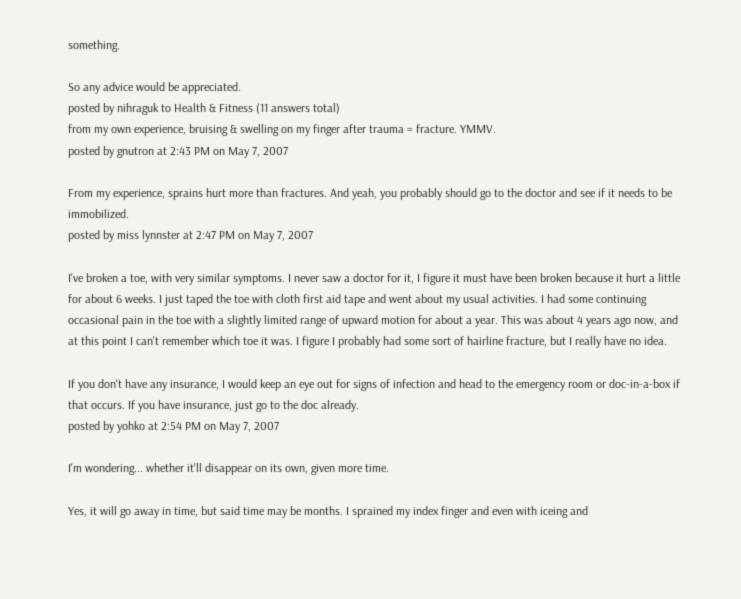something.

So any advice would be appreciated.
posted by nihraguk to Health & Fitness (11 answers total)
from my own experience, bruising & swelling on my finger after trauma = fracture. YMMV.
posted by gnutron at 2:43 PM on May 7, 2007

From my experience, sprains hurt more than fractures. And yeah, you probably should go to the doctor and see if it needs to be immobilized.
posted by miss lynnster at 2:47 PM on May 7, 2007

I've broken a toe, with very similar symptoms. I never saw a doctor for it, I figure it must have been broken because it hurt a little for about 6 weeks. I just taped the toe with cloth first aid tape and went about my usual activities. I had some continuing occasional pain in the toe with a slightly limited range of upward motion for about a year. This was about 4 years ago now, and at this point I can't remember which toe it was. I figure I probably had some sort of hairline fracture, but I really have no idea.

If you don't have any insurance, I would keep an eye out for signs of infection and head to the emergency room or doc-in-a-box if that occurs. If you have insurance, just go to the doc already.
posted by yohko at 2:54 PM on May 7, 2007

I'm wondering... whether it'll disappear on its own, given more time.

Yes, it will go away in time, but said time may be months. I sprained my index finger and even with iceing and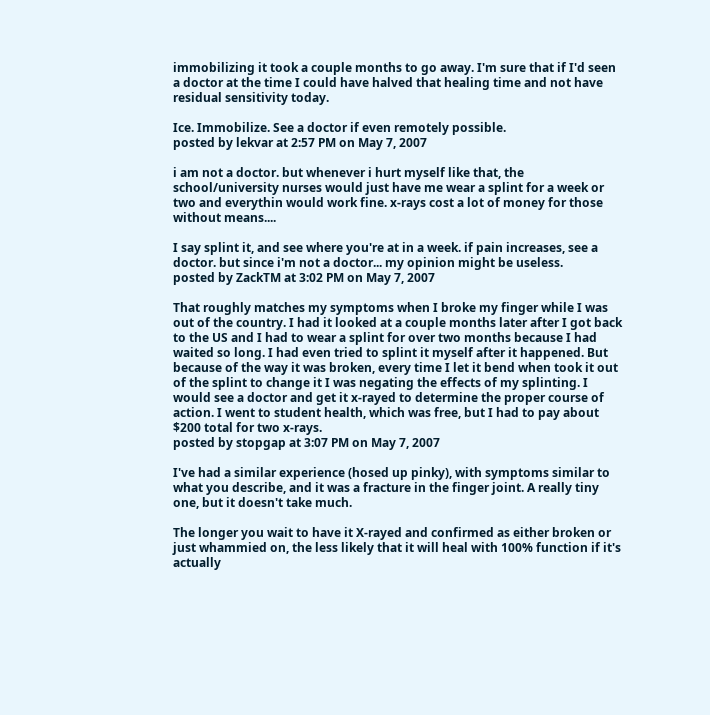immobilizing it took a couple months to go away. I'm sure that if I'd seen a doctor at the time I could have halved that healing time and not have residual sensitivity today.

Ice. Immobilize. See a doctor if even remotely possible.
posted by lekvar at 2:57 PM on May 7, 2007

i am not a doctor. but whenever i hurt myself like that, the school/university nurses would just have me wear a splint for a week or two and everythin would work fine. x-rays cost a lot of money for those without means....

I say splint it, and see where you're at in a week. if pain increases, see a doctor. but since i'm not a doctor... my opinion might be useless.
posted by ZackTM at 3:02 PM on May 7, 2007

That roughly matches my symptoms when I broke my finger while I was out of the country. I had it looked at a couple months later after I got back to the US and I had to wear a splint for over two months because I had waited so long. I had even tried to splint it myself after it happened. But because of the way it was broken, every time I let it bend when took it out of the splint to change it I was negating the effects of my splinting. I would see a doctor and get it x-rayed to determine the proper course of action. I went to student health, which was free, but I had to pay about $200 total for two x-rays.
posted by stopgap at 3:07 PM on May 7, 2007

I've had a similar experience (hosed up pinky), with symptoms similar to what you describe, and it was a fracture in the finger joint. A really tiny one, but it doesn't take much.

The longer you wait to have it X-rayed and confirmed as either broken or just whammied on, the less likely that it will heal with 100% function if it's actually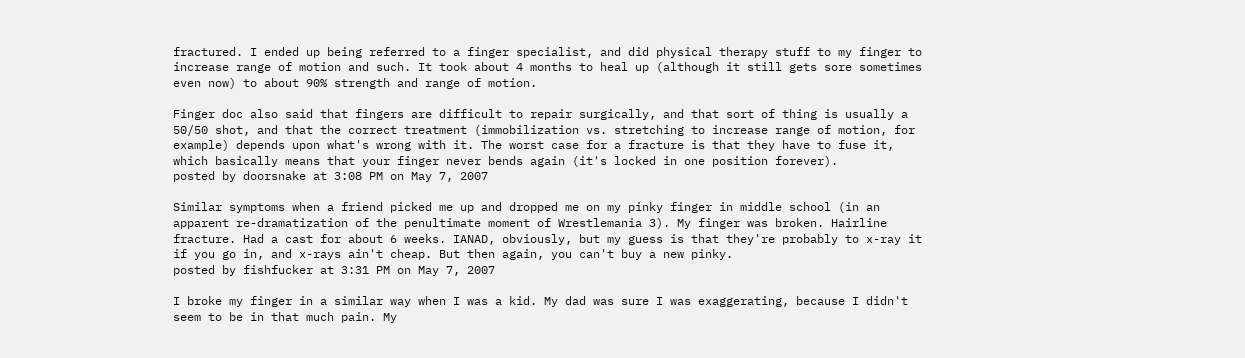fractured. I ended up being referred to a finger specialist, and did physical therapy stuff to my finger to increase range of motion and such. It took about 4 months to heal up (although it still gets sore sometimes even now) to about 90% strength and range of motion.

Finger doc also said that fingers are difficult to repair surgically, and that sort of thing is usually a 50/50 shot, and that the correct treatment (immobilization vs. stretching to increase range of motion, for example) depends upon what's wrong with it. The worst case for a fracture is that they have to fuse it, which basically means that your finger never bends again (it's locked in one position forever).
posted by doorsnake at 3:08 PM on May 7, 2007

Similar symptoms when a friend picked me up and dropped me on my pinky finger in middle school (in an apparent re-dramatization of the penultimate moment of Wrestlemania 3). My finger was broken. Hairline fracture. Had a cast for about 6 weeks. IANAD, obviously, but my guess is that they're probably to x-ray it if you go in, and x-rays ain't cheap. But then again, you can't buy a new pinky.
posted by fishfucker at 3:31 PM on May 7, 2007

I broke my finger in a similar way when I was a kid. My dad was sure I was exaggerating, because I didn't seem to be in that much pain. My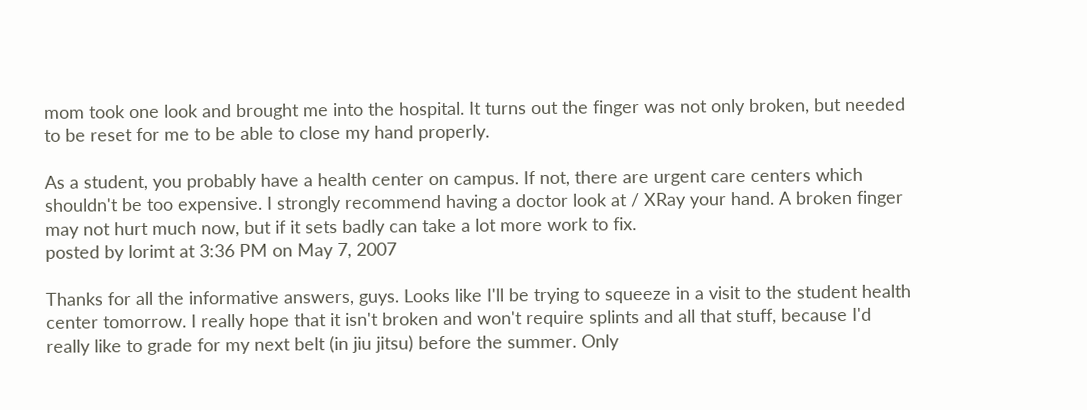mom took one look and brought me into the hospital. It turns out the finger was not only broken, but needed to be reset for me to be able to close my hand properly.

As a student, you probably have a health center on campus. If not, there are urgent care centers which shouldn't be too expensive. I strongly recommend having a doctor look at / XRay your hand. A broken finger may not hurt much now, but if it sets badly can take a lot more work to fix.
posted by lorimt at 3:36 PM on May 7, 2007

Thanks for all the informative answers, guys. Looks like I'll be trying to squeeze in a visit to the student health center tomorrow. I really hope that it isn't broken and won't require splints and all that stuff, because I'd really like to grade for my next belt (in jiu jitsu) before the summer. Only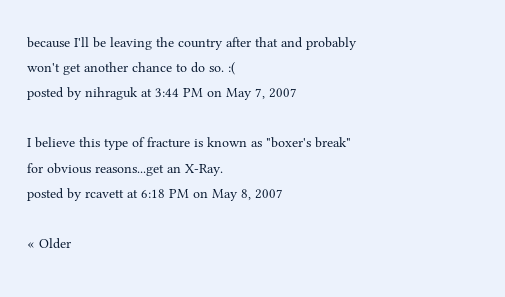because I'll be leaving the country after that and probably won't get another chance to do so. :(
posted by nihraguk at 3:44 PM on May 7, 2007

I believe this type of fracture is known as "boxer's break" for obvious reasons...get an X-Ray.
posted by rcavett at 6:18 PM on May 8, 2007

« Older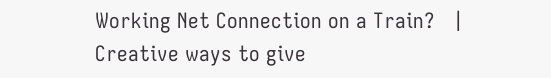Working Net Connection on a Train?   |   Creative ways to give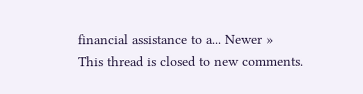financial assistance to a... Newer »
This thread is closed to new comments.